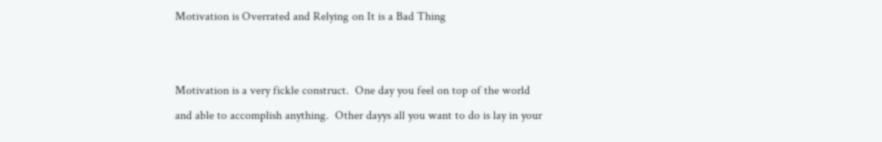Motivation is Overrated and Relying on It is a Bad Thing


Motivation is a very fickle construct.  One day you feel on top of the world and able to accomplish anything.  Other dayys all you want to do is lay in your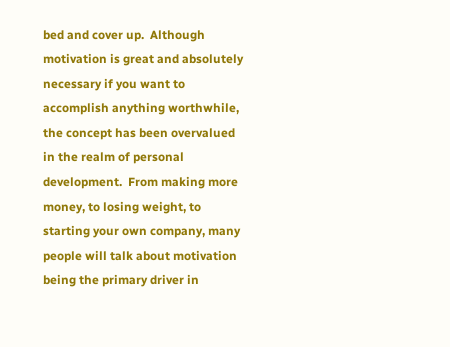bed and cover up.  Although motivation is great and absolutely necessary if you want to accomplish anything worthwhile, the concept has been overvalued in the realm of personal development.  From making more money, to losing weight, to starting your own company, many people will talk about motivation being the primary driver in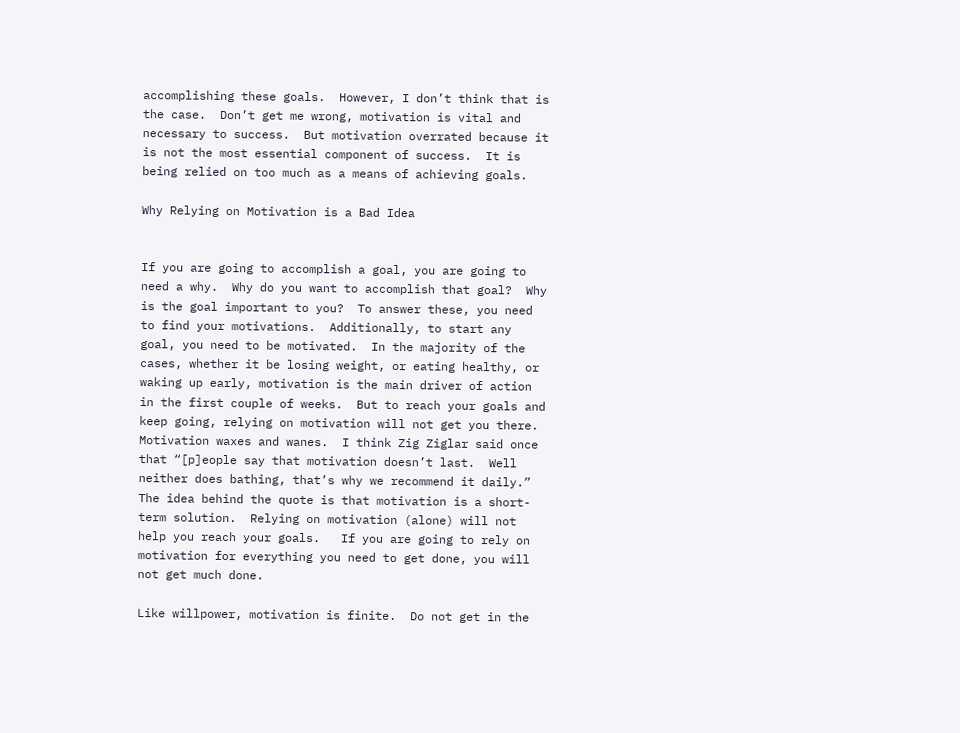accomplishing these goals.  However, I don’t think that is the case.  Don’t get me wrong, motivation is vital and necessary to success.  But motivation overrated because it is not the most essential component of success.  It is being relied on too much as a means of achieving goals.

Why Relying on Motivation is a Bad Idea


If you are going to accomplish a goal, you are going to need a why.  Why do you want to accomplish that goal?  Why  is the goal important to you?  To answer these, you need to find your motivations.  Additionally, to start any goal, you need to be motivated.  In the majority of the cases, whether it be losing weight, or eating healthy, or waking up early, motivation is the main driver of action in the first couple of weeks.  But to reach your goals and keep going, relying on motivation will not get you there.  Motivation waxes and wanes.  I think Zig Ziglar said once that “[p]eople say that motivation doesn’t last.  Well neither does bathing, that’s why we recommend it daily.”  The idea behind the quote is that motivation is a short-term solution.  Relying on motivation (alone) will not help you reach your goals.   If you are going to rely on motivation for everything you need to get done, you will not get much done.

Like willpower, motivation is finite.  Do not get in the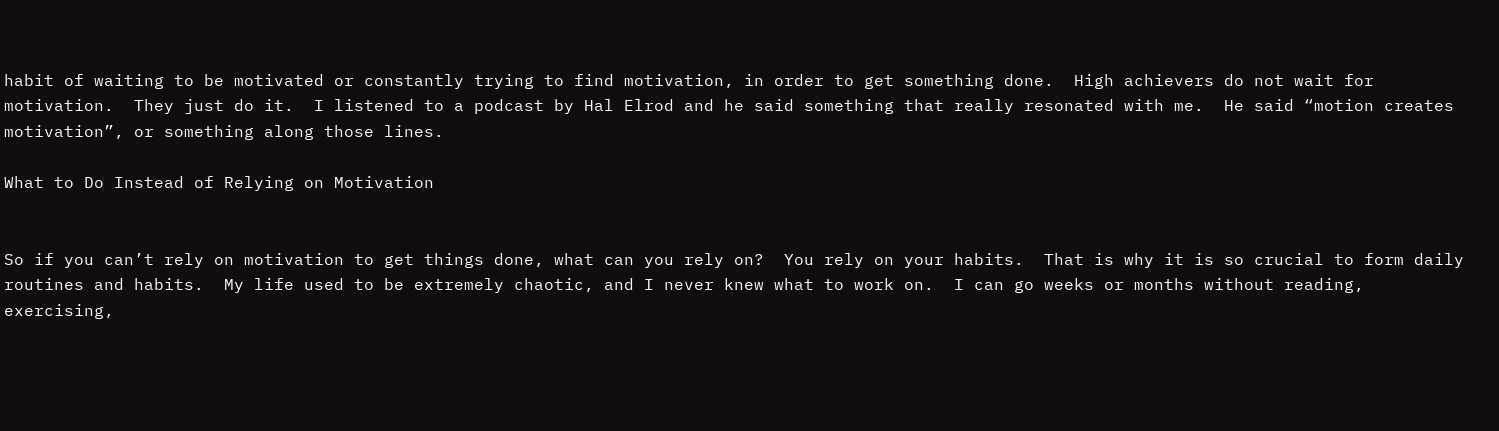habit of waiting to be motivated or constantly trying to find motivation, in order to get something done.  High achievers do not wait for motivation.  They just do it.  I listened to a podcast by Hal Elrod and he said something that really resonated with me.  He said “motion creates motivation”, or something along those lines.

What to Do Instead of Relying on Motivation


So if you can’t rely on motivation to get things done, what can you rely on?  You rely on your habits.  That is why it is so crucial to form daily routines and habits.  My life used to be extremely chaotic, and I never knew what to work on.  I can go weeks or months without reading, exercising,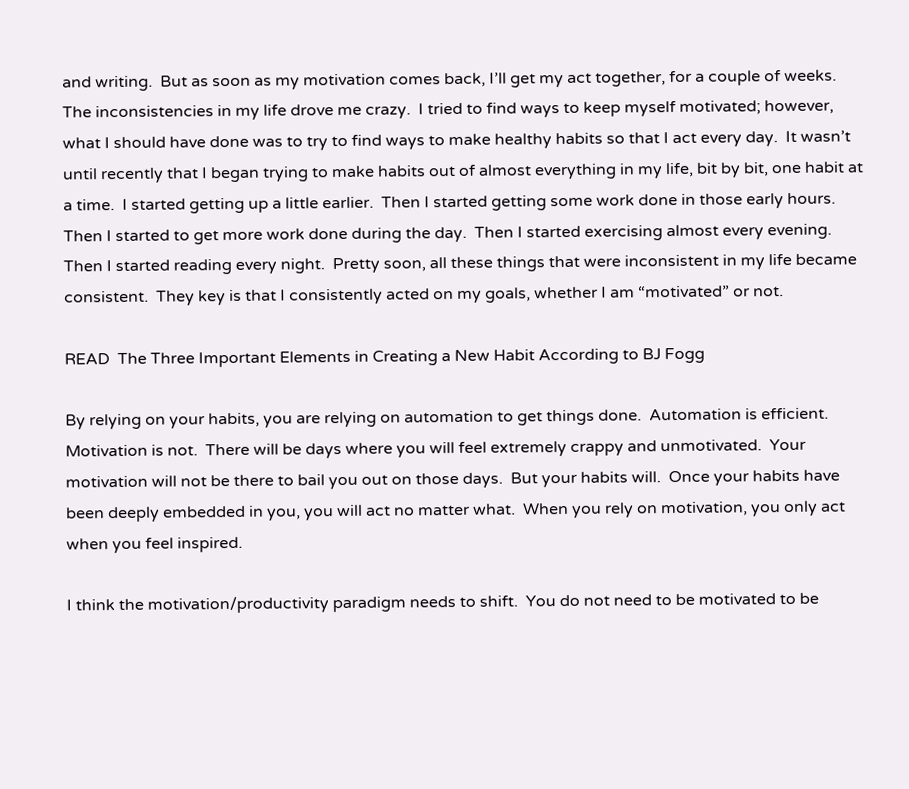and writing.  But as soon as my motivation comes back, I’ll get my act together, for a couple of weeks.  The inconsistencies in my life drove me crazy.  I tried to find ways to keep myself motivated; however, what I should have done was to try to find ways to make healthy habits so that I act every day.  It wasn’t until recently that I began trying to make habits out of almost everything in my life, bit by bit, one habit at a time.  I started getting up a little earlier.  Then I started getting some work done in those early hours.  Then I started to get more work done during the day.  Then I started exercising almost every evening.  Then I started reading every night.  Pretty soon, all these things that were inconsistent in my life became consistent.  They key is that I consistently acted on my goals, whether I am “motivated” or not.

READ  The Three Important Elements in Creating a New Habit According to BJ Fogg

By relying on your habits, you are relying on automation to get things done.  Automation is efficient.  Motivation is not.  There will be days where you will feel extremely crappy and unmotivated.  Your motivation will not be there to bail you out on those days.  But your habits will.  Once your habits have been deeply embedded in you, you will act no matter what.  When you rely on motivation, you only act when you feel inspired.

I think the motivation/productivity paradigm needs to shift.  You do not need to be motivated to be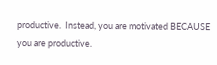productive.  Instead, you are motivated BECAUSE you are productive.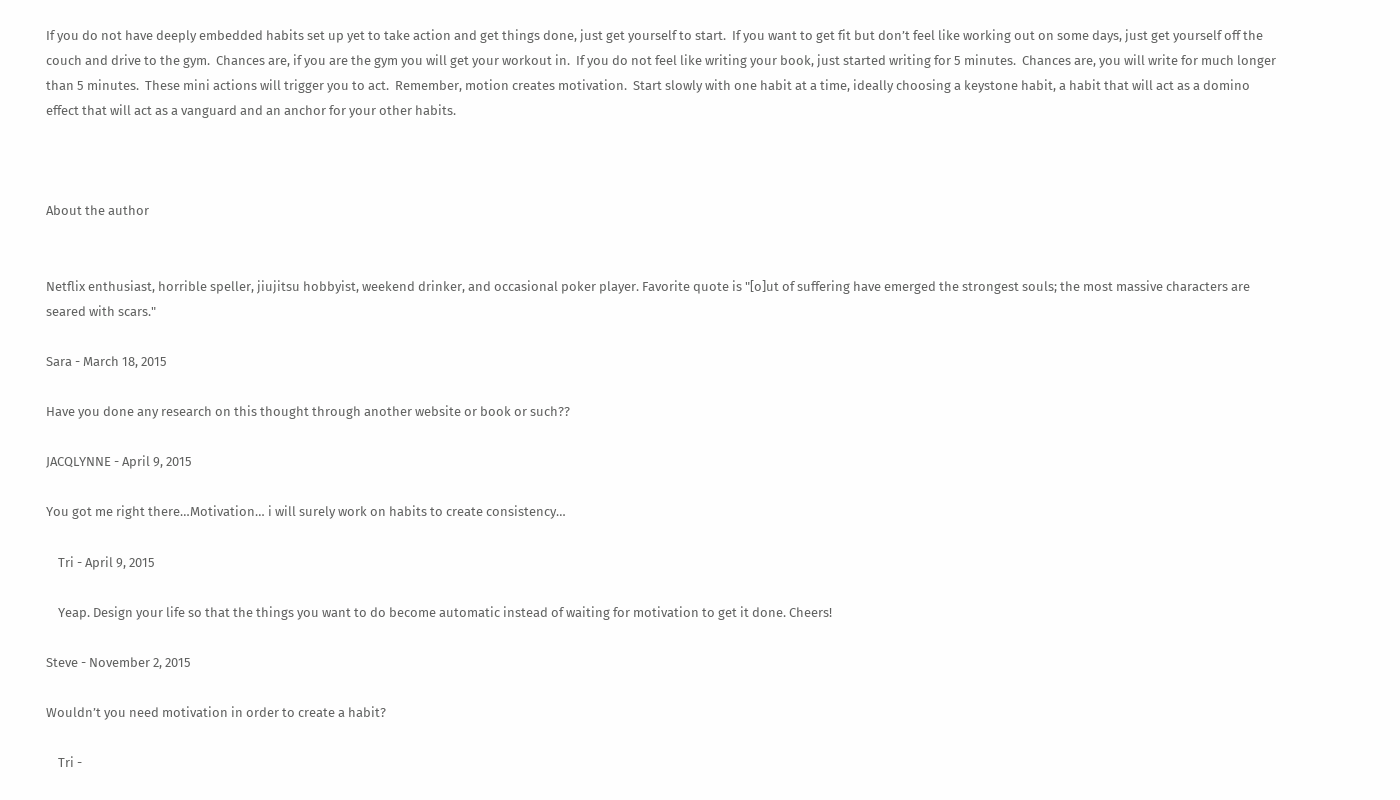If you do not have deeply embedded habits set up yet to take action and get things done, just get yourself to start.  If you want to get fit but don’t feel like working out on some days, just get yourself off the couch and drive to the gym.  Chances are, if you are the gym you will get your workout in.  If you do not feel like writing your book, just started writing for 5 minutes.  Chances are, you will write for much longer than 5 minutes.  These mini actions will trigger you to act.  Remember, motion creates motivation.  Start slowly with one habit at a time, ideally choosing a keystone habit, a habit that will act as a domino effect that will act as a vanguard and an anchor for your other habits.



About the author


Netflix enthusiast, horrible speller, jiujitsu hobbyist, weekend drinker, and occasional poker player. Favorite quote is "[o]ut of suffering have emerged the strongest souls; the most massive characters are seared with scars."

Sara - March 18, 2015

Have you done any research on this thought through another website or book or such??

JACQLYNNE - April 9, 2015

You got me right there…Motivation… i will surely work on habits to create consistency…

    Tri - April 9, 2015

    Yeap. Design your life so that the things you want to do become automatic instead of waiting for motivation to get it done. Cheers!

Steve - November 2, 2015

Wouldn’t you need motivation in order to create a habit?

    Tri -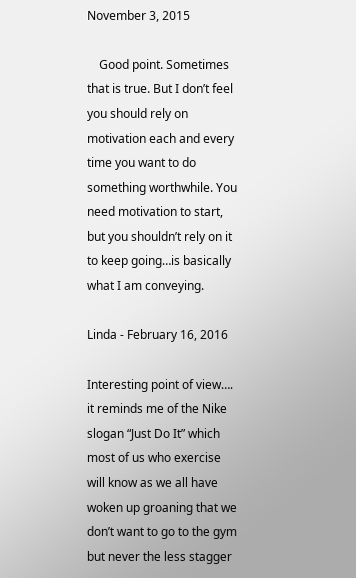November 3, 2015

    Good point. Sometimes that is true. But I don’t feel you should rely on motivation each and every time you want to do something worthwhile. You need motivation to start, but you shouldn’t rely on it to keep going…is basically what I am conveying.

Linda - February 16, 2016

Interesting point of view…. it reminds me of the Nike slogan “Just Do It” which most of us who exercise will know as we all have woken up groaning that we don’t want to go to the gym but never the less stagger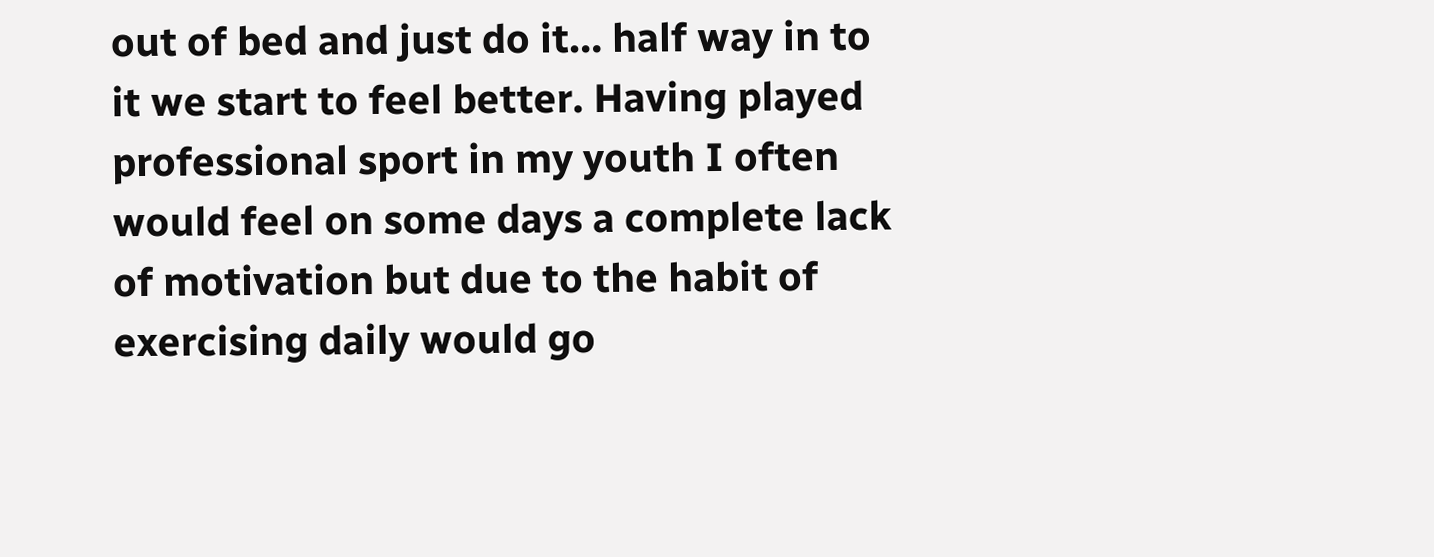out of bed and just do it… half way in to it we start to feel better. Having played professional sport in my youth I often would feel on some days a complete lack of motivation but due to the habit of exercising daily would go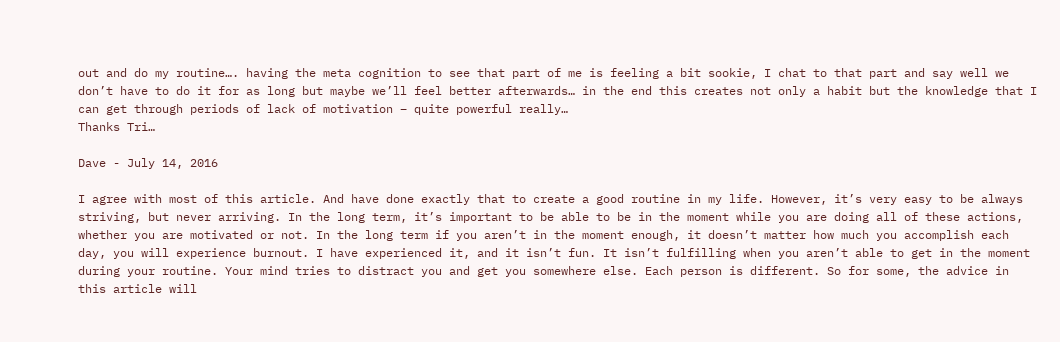out and do my routine…. having the meta cognition to see that part of me is feeling a bit sookie, I chat to that part and say well we don’t have to do it for as long but maybe we’ll feel better afterwards… in the end this creates not only a habit but the knowledge that I can get through periods of lack of motivation – quite powerful really…
Thanks Tri…

Dave - July 14, 2016

I agree with most of this article. And have done exactly that to create a good routine in my life. However, it’s very easy to be always striving, but never arriving. In the long term, it’s important to be able to be in the moment while you are doing all of these actions, whether you are motivated or not. In the long term if you aren’t in the moment enough, it doesn’t matter how much you accomplish each day, you will experience burnout. I have experienced it, and it isn’t fun. It isn’t fulfilling when you aren’t able to get in the moment during your routine. Your mind tries to distract you and get you somewhere else. Each person is different. So for some, the advice in this article will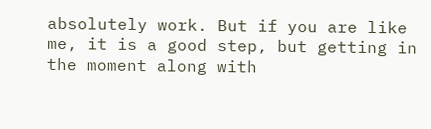absolutely work. But if you are like me, it is a good step, but getting in the moment along with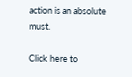action is an absolute must.

Click here to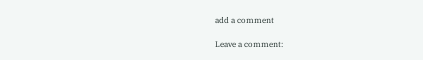add a comment

Leave a comment: